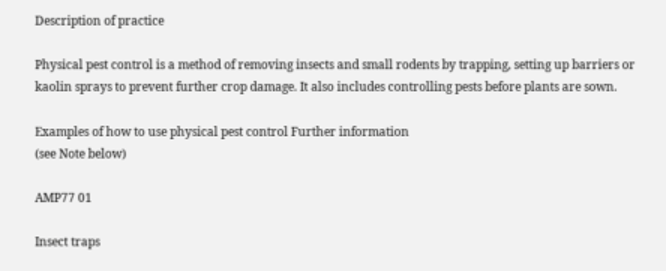Description of practice

Physical pest control is a method of removing insects and small rodents by trapping, setting up barriers or kaolin sprays to prevent further crop damage. It also includes controlling pests before plants are sown.

Examples of how to use physical pest control Further information
(see Note below)

AMP77 01

Insect traps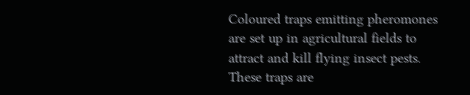Coloured traps emitting pheromones are set up in agricultural fields to attract and kill flying insect pests. These traps are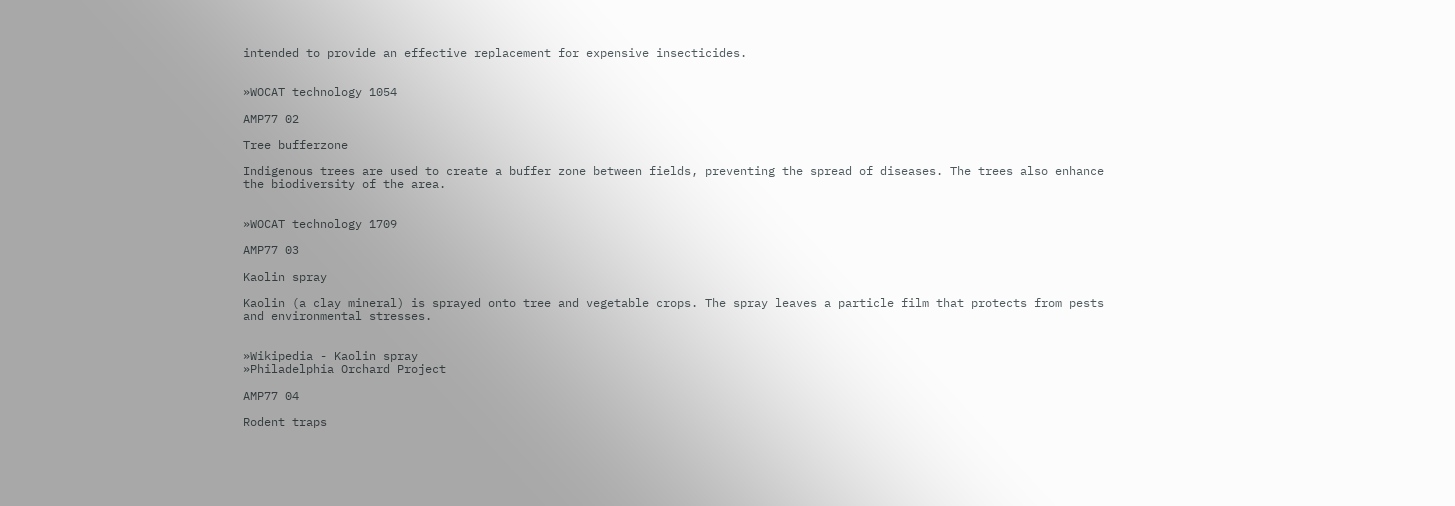intended to provide an effective replacement for expensive insecticides.


»WOCAT technology 1054

AMP77 02

Tree bufferzone

Indigenous trees are used to create a buffer zone between fields, preventing the spread of diseases. The trees also enhance the biodiversity of the area.


»WOCAT technology 1709

AMP77 03

Kaolin spray

Kaolin (a clay mineral) is sprayed onto tree and vegetable crops. The spray leaves a particle film that protects from pests and environmental stresses.


»Wikipedia - Kaolin spray
»Philadelphia Orchard Project

AMP77 04

Rodent traps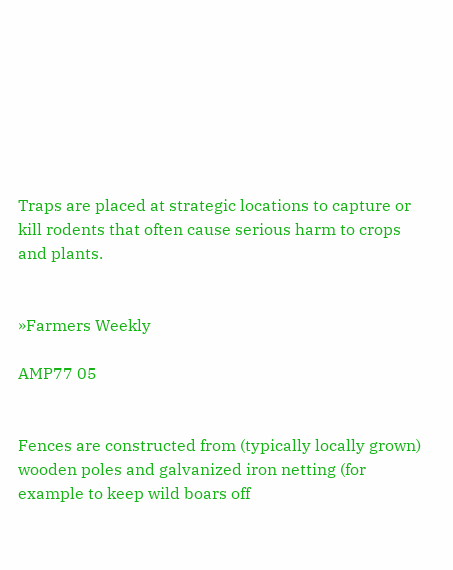Traps are placed at strategic locations to capture or kill rodents that often cause serious harm to crops and plants.


»Farmers Weekly

AMP77 05


Fences are constructed from (typically locally grown) wooden poles and galvanized iron netting (for example to keep wild boars off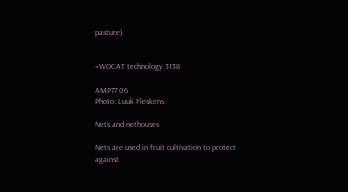pasture).


»WOCAT technology 3138

AMP77 06
Photo: Luuk Fleskens

Nets and nethouses

Nets are used in fruit cultivation to protect against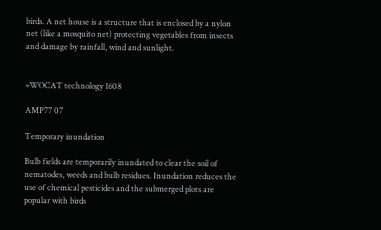birds. A net house is a structure that is enclosed by a nylon net (like a mosquito net) protecting vegetables from insects and damage by rainfall, wind and sunlight.


»WOCAT technology 1608

AMP77 07

Temporary inundation

Bulb fields are temporarily inundated to clear the soil of nematodes, weeds and bulb residues. Inundation reduces the use of chemical pesticides and the submerged plots are popular with birds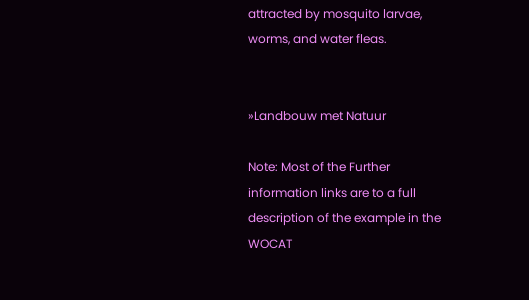attracted by mosquito larvae, worms, and water fleas.


»Landbouw met Natuur

Note: Most of the Further information links are to a full description of the example in the WOCAT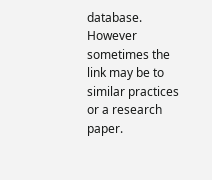database. However sometimes the link may be to similar practices or a research paper.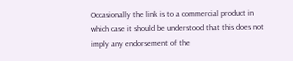Occasionally the link is to a commercial product in which case it should be understood that this does not imply any endorsement of the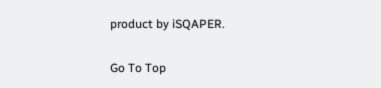product by iSQAPER.

Go To Top